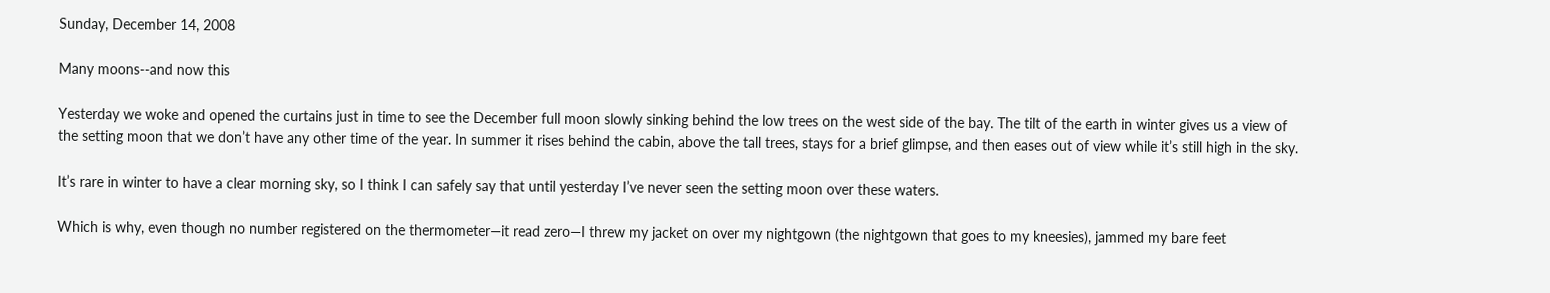Sunday, December 14, 2008

Many moons--and now this

Yesterday we woke and opened the curtains just in time to see the December full moon slowly sinking behind the low trees on the west side of the bay. The tilt of the earth in winter gives us a view of the setting moon that we don’t have any other time of the year. In summer it rises behind the cabin, above the tall trees, stays for a brief glimpse, and then eases out of view while it’s still high in the sky.

It’s rare in winter to have a clear morning sky, so I think I can safely say that until yesterday I’ve never seen the setting moon over these waters.

Which is why, even though no number registered on the thermometer—it read zero—I threw my jacket on over my nightgown (the nightgown that goes to my kneesies), jammed my bare feet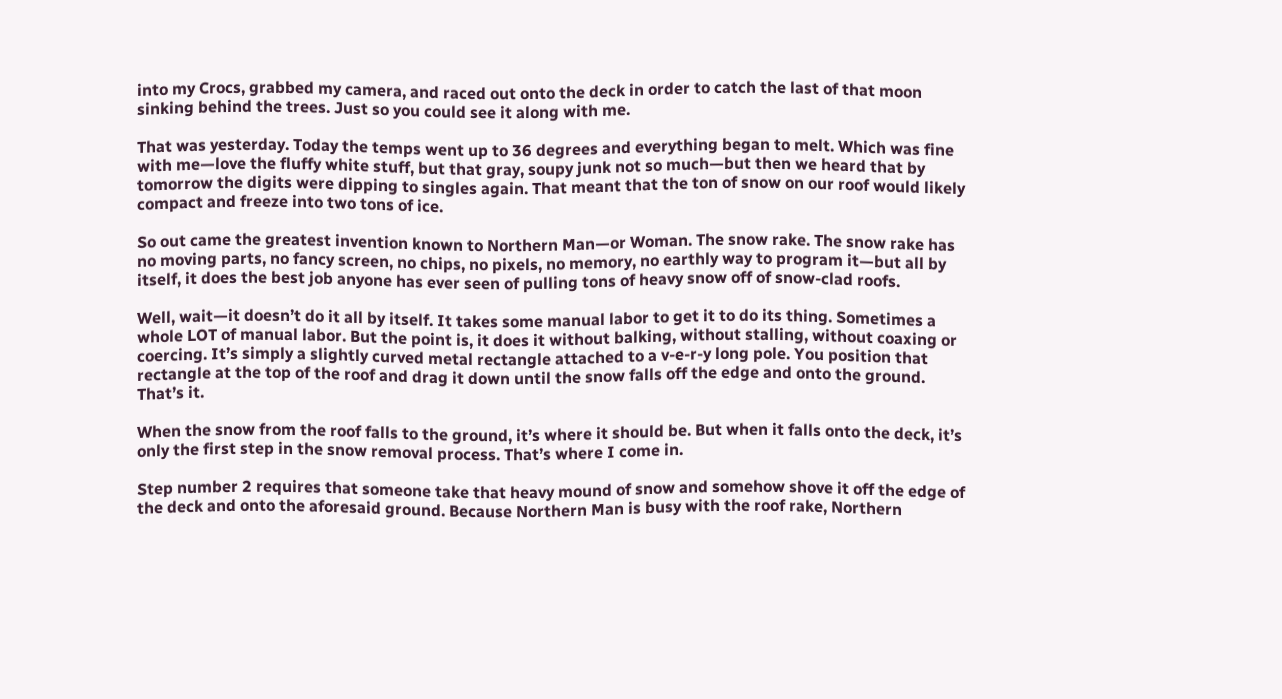into my Crocs, grabbed my camera, and raced out onto the deck in order to catch the last of that moon sinking behind the trees. Just so you could see it along with me.

That was yesterday. Today the temps went up to 36 degrees and everything began to melt. Which was fine with me—love the fluffy white stuff, but that gray, soupy junk not so much—but then we heard that by tomorrow the digits were dipping to singles again. That meant that the ton of snow on our roof would likely compact and freeze into two tons of ice.

So out came the greatest invention known to Northern Man—or Woman. The snow rake. The snow rake has no moving parts, no fancy screen, no chips, no pixels, no memory, no earthly way to program it—but all by itself, it does the best job anyone has ever seen of pulling tons of heavy snow off of snow-clad roofs.

Well, wait—it doesn’t do it all by itself. It takes some manual labor to get it to do its thing. Sometimes a whole LOT of manual labor. But the point is, it does it without balking, without stalling, without coaxing or coercing. It’s simply a slightly curved metal rectangle attached to a v-e-r-y long pole. You position that rectangle at the top of the roof and drag it down until the snow falls off the edge and onto the ground. That’s it.

When the snow from the roof falls to the ground, it’s where it should be. But when it falls onto the deck, it’s only the first step in the snow removal process. That’s where I come in.

Step number 2 requires that someone take that heavy mound of snow and somehow shove it off the edge of the deck and onto the aforesaid ground. Because Northern Man is busy with the roof rake, Northern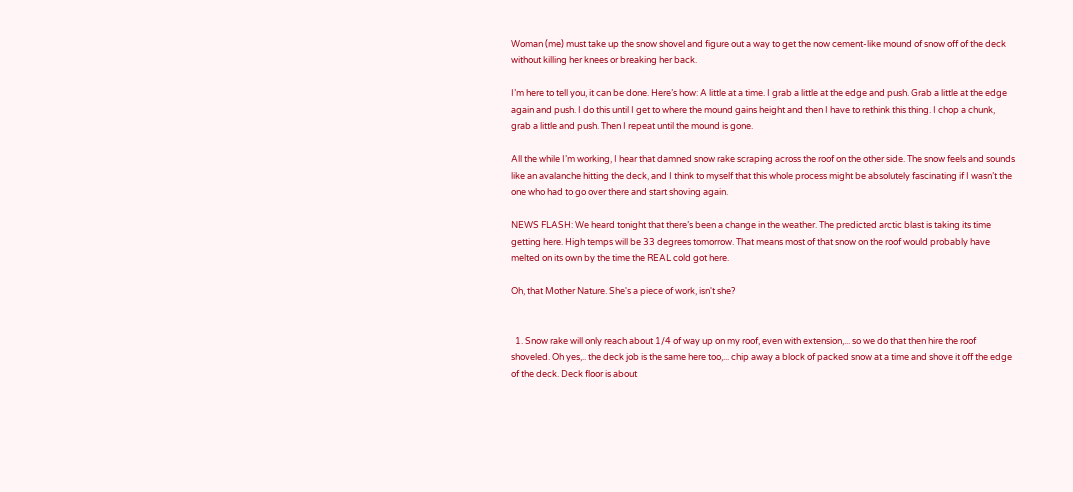Woman (me) must take up the snow shovel and figure out a way to get the now cement-like mound of snow off of the deck without killing her knees or breaking her back.

I’m here to tell you, it can be done. Here’s how: A little at a time. I grab a little at the edge and push. Grab a little at the edge again and push. I do this until I get to where the mound gains height and then I have to rethink this thing. I chop a chunk, grab a little and push. Then I repeat until the mound is gone.

All the while I’m working, I hear that damned snow rake scraping across the roof on the other side. The snow feels and sounds like an avalanche hitting the deck, and I think to myself that this whole process might be absolutely fascinating if I wasn’t the one who had to go over there and start shoving again.

NEWS FLASH: We heard tonight that there’s been a change in the weather. The predicted arctic blast is taking its time getting here. High temps will be 33 degrees tomorrow. That means most of that snow on the roof would probably have melted on its own by the time the REAL cold got here.

Oh, that Mother Nature. She's a piece of work, isn't she?


  1. Snow rake will only reach about 1/4 of way up on my roof, even with extension,... so we do that then hire the roof shoveled. Oh yes,.. the deck job is the same here too,... chip away a block of packed snow at a time and shove it off the edge of the deck. Deck floor is about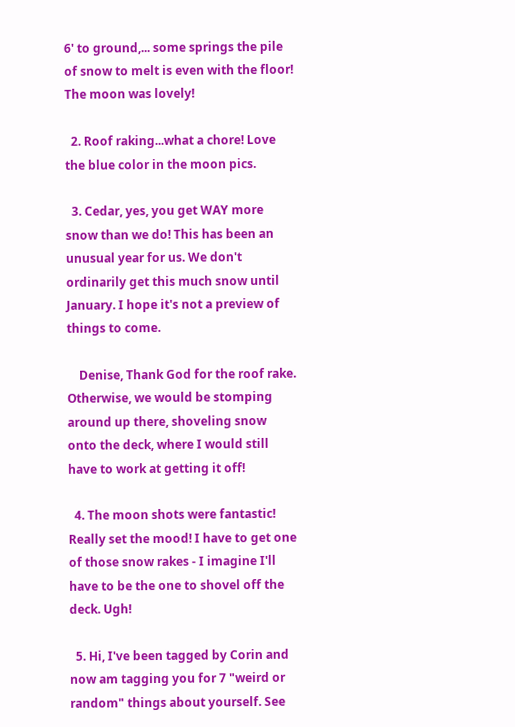6' to ground,... some springs the pile of snow to melt is even with the floor! The moon was lovely!

  2. Roof raking...what a chore! Love the blue color in the moon pics.

  3. Cedar, yes, you get WAY more snow than we do! This has been an unusual year for us. We don't ordinarily get this much snow until January. I hope it's not a preview of things to come.

    Denise, Thank God for the roof rake. Otherwise, we would be stomping around up there, shoveling snow onto the deck, where I would still have to work at getting it off!

  4. The moon shots were fantastic! Really set the mood! I have to get one of those snow rakes - I imagine I'll have to be the one to shovel off the deck. Ugh!

  5. Hi, I've been tagged by Corin and now am tagging you for 7 "weird or random" things about yourself. See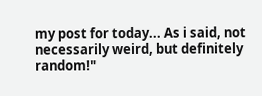my post for today... As i said, not necessarily weird, but definitely random!"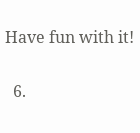Have fun with it!

  6.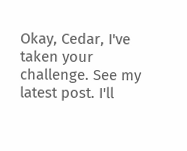Okay, Cedar, I've taken your challenge. See my latest post. I'll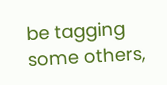be tagging some others,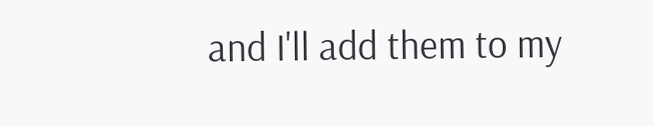and I'll add them to my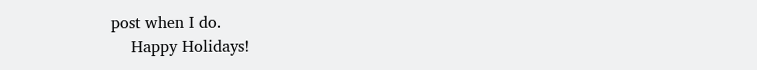post when I do.
    Happy Holidays!